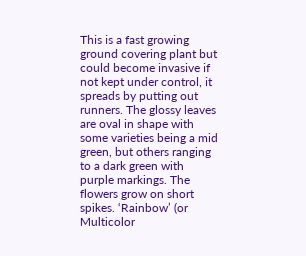This is a fast growing ground covering plant but could become invasive if not kept under control, it spreads by putting out runners. The glossy leaves are oval in shape with some varieties being a mid green, but others ranging to a dark green with purple markings. The flowers grow on short spikes. ‘Rainbow’ (or Multicolor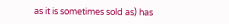as it is sometimes sold as) has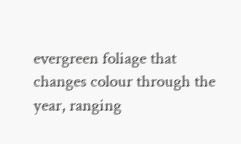evergreen foliage that changes colour through the year, ranging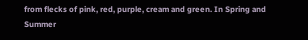from flecks of pink, red, purple, cream and green. In Spring and Summer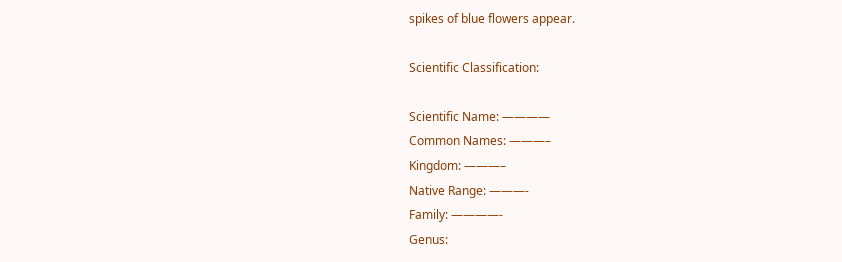spikes of blue flowers appear.

Scientific Classification:

Scientific Name: ————
Common Names: ———–
Kingdom: ———–
Native Range: ———-
Family: ————-
Genus: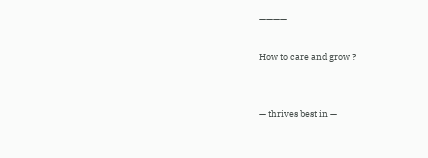————

How to care and grow ?


— thrives best in —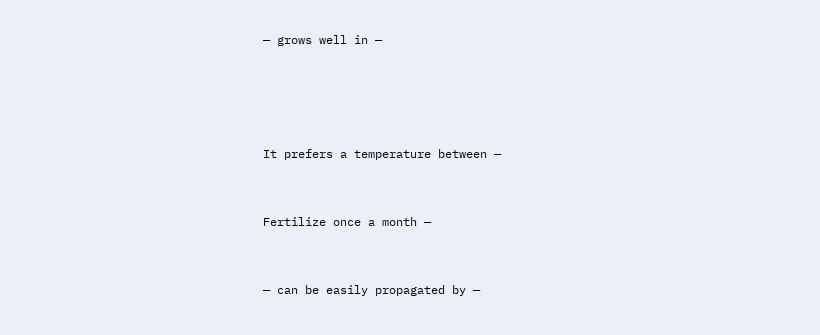— grows well in —




It prefers a temperature between —


Fertilize once a month —


— can be easily propagated by —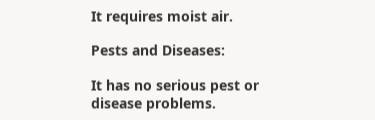It requires moist air.

Pests and Diseases:

It has no serious pest or disease problems.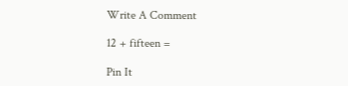Write A Comment

12 + fifteen =

Pin It